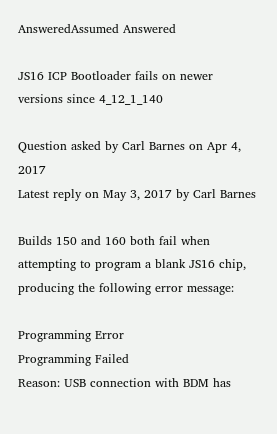AnsweredAssumed Answered

JS16 ICP Bootloader fails on newer versions since 4_12_1_140

Question asked by Carl Barnes on Apr 4, 2017
Latest reply on May 3, 2017 by Carl Barnes

Builds 150 and 160 both fail when attempting to program a blank JS16 chip, producing the following error message:

Programming Error
Programming Failed
Reason: USB connection with BDM has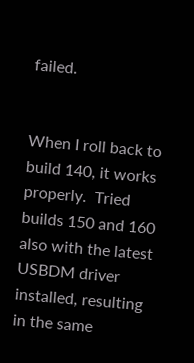failed.


When I roll back to build 140, it works properly.  Tried builds 150 and 160 also with the latest USBDM driver installed, resulting in the same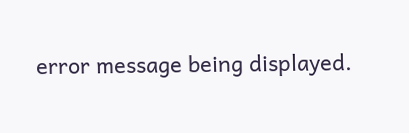error message being displayed.